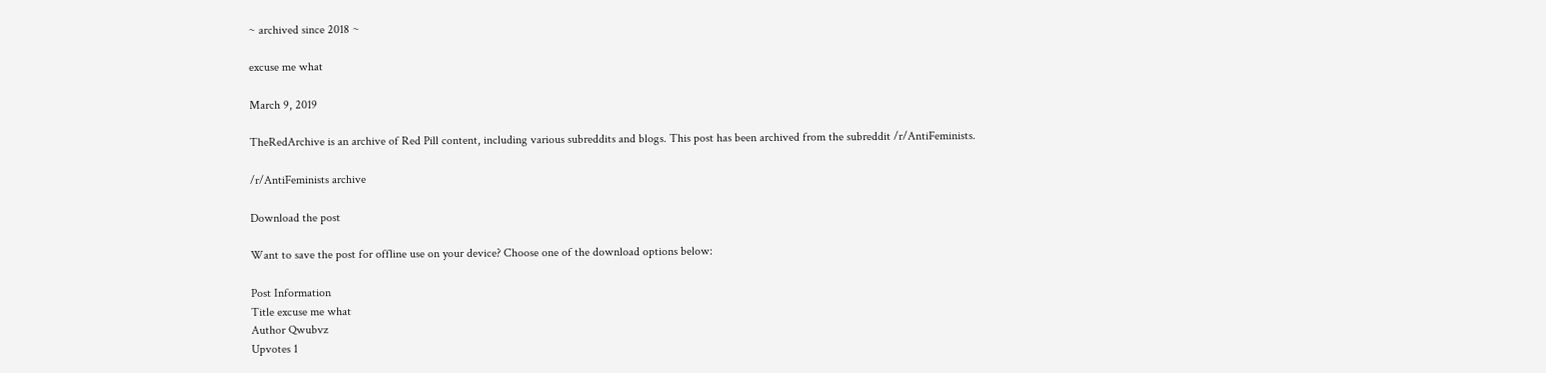~ archived since 2018 ~

excuse me what

March 9, 2019

TheRedArchive is an archive of Red Pill content, including various subreddits and blogs. This post has been archived from the subreddit /r/AntiFeminists.

/r/AntiFeminists archive

Download the post

Want to save the post for offline use on your device? Choose one of the download options below:

Post Information
Title excuse me what
Author Qwubvz
Upvotes 1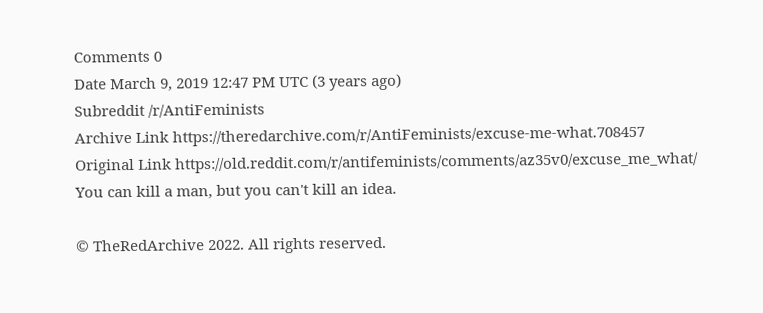Comments 0
Date March 9, 2019 12:47 PM UTC (3 years ago)
Subreddit /r/AntiFeminists
Archive Link https://theredarchive.com/r/AntiFeminists/excuse-me-what.708457
Original Link https://old.reddit.com/r/antifeminists/comments/az35v0/excuse_me_what/
You can kill a man, but you can't kill an idea.

© TheRedArchive 2022. All rights reserved.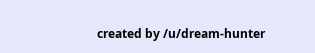created by /u/dream-hunter